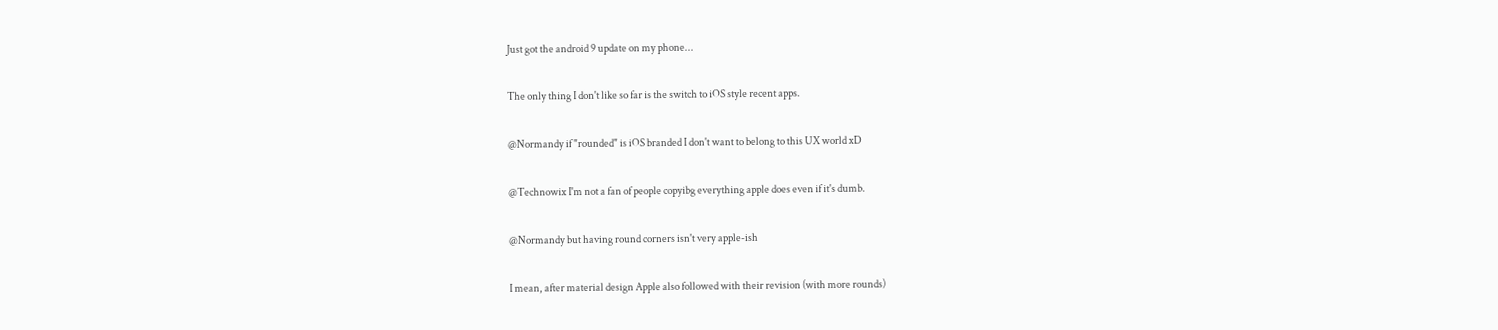Just got the android 9 update on my phone...

The only thing I don't like so far is the switch to iOS style recent apps.

@Normandy if "rounded" is iOS branded I don't want to belong to this UX world xD

@Technowix I'm not a fan of people copyibg everything apple does even if it's dumb.

@Normandy but having round corners isn't very apple-ish

I mean, after material design Apple also followed with their revision (with more rounds)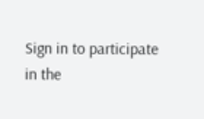Sign in to participate in the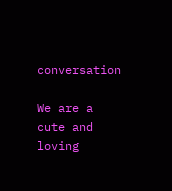conversation

We are a cute and loving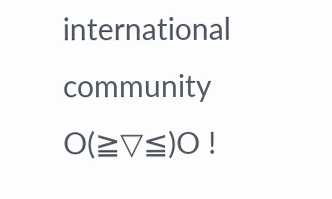international community O(≧▽≦)O !